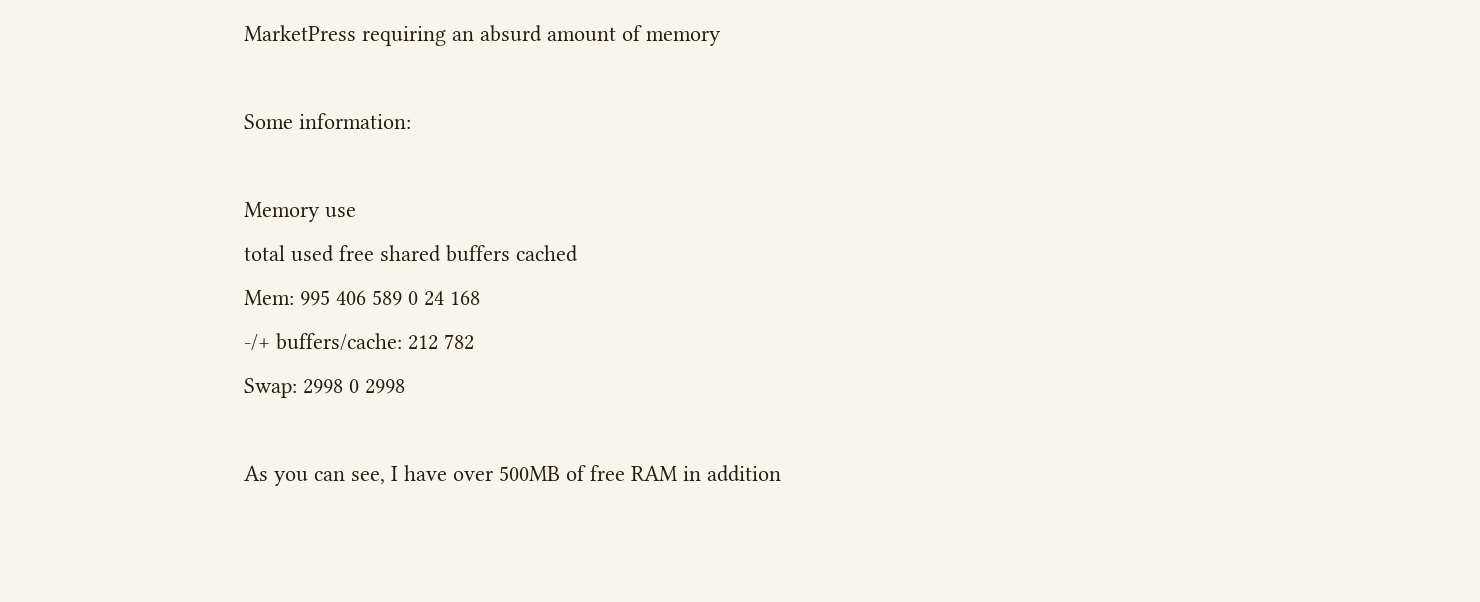MarketPress requiring an absurd amount of memory

Some information:

Memory use
total used free shared buffers cached
Mem: 995 406 589 0 24 168
-/+ buffers/cache: 212 782
Swap: 2998 0 2998

As you can see, I have over 500MB of free RAM in addition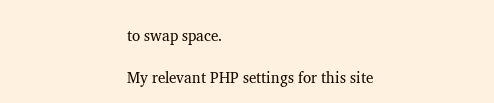to swap space.

My relevant PHP settings for this site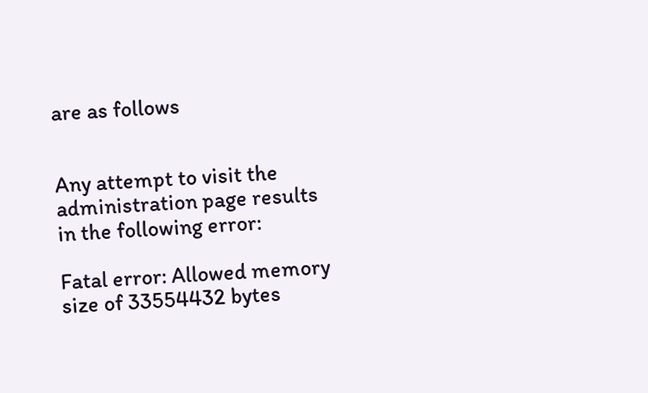are as follows


Any attempt to visit the administration page results in the following error:

Fatal error: Allowed memory size of 33554432 bytes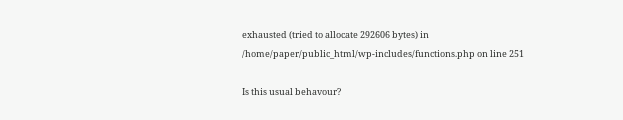exhausted (tried to allocate 292606 bytes) in /home/paper/public_html/wp-includes/functions.php on line 251

Is this usual behavour?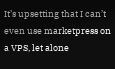It’s upsetting that I can’t even use marketpress on a VPS, let alone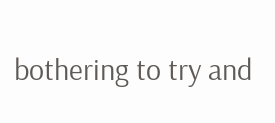bothering to try and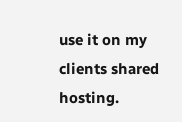use it on my clients shared hosting.